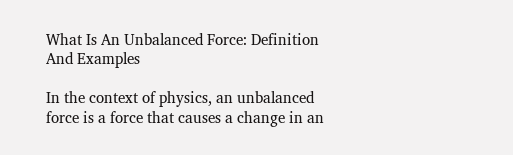What Is An Unbalanced Force: Definition And Examples

In the context of physics, an unbalanced force is a force that causes a change in an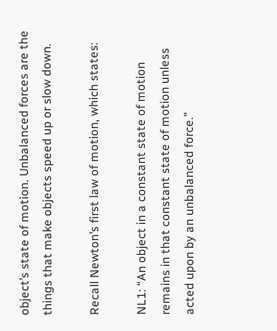object’s state of motion. Unbalanced forces are the things that make objects speed up or slow down.

Recall Newton’s first law of motion, which states:

NL1: “An object in a constant state of motion remains in that constant state of motion unless acted upon by an unbalanced force.”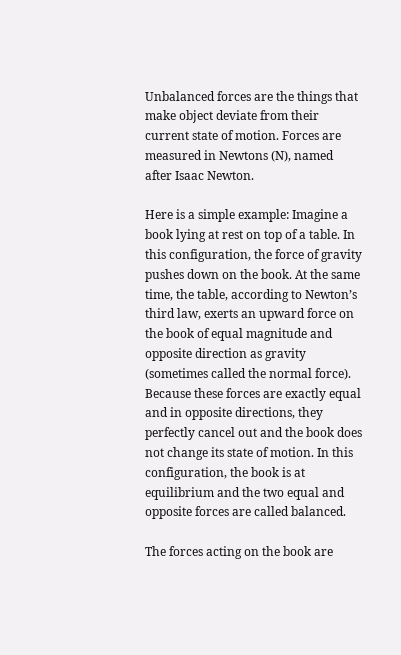Unbalanced forces are the things that make object deviate from their current state of motion. Forces are measured in Newtons (N), named after Isaac Newton.

Here is a simple example: Imagine a book lying at rest on top of a table. In this configuration, the force of gravity pushes down on the book. At the same time, the table, according to Newton’s third law, exerts an upward force on the book of equal magnitude and opposite direction as gravity (sometimes called the normal force). Because these forces are exactly equal and in opposite directions, they perfectly cancel out and the book does not change its state of motion. In this configuration, the book is at equilibrium and the two equal and opposite forces are called balanced.

The forces acting on the book are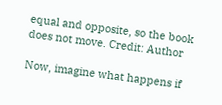equal and opposite, so the book does not move. Credit: Author

Now, imagine what happens if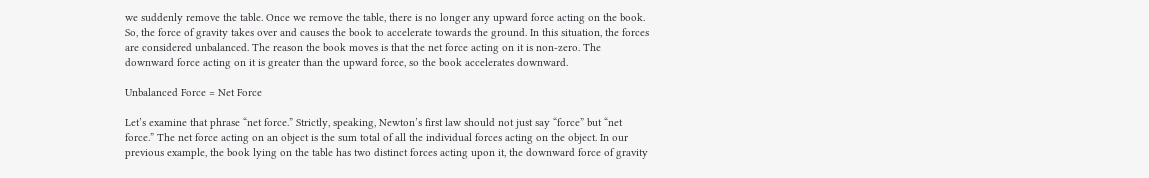we suddenly remove the table. Once we remove the table, there is no longer any upward force acting on the book. So, the force of gravity takes over and causes the book to accelerate towards the ground. In this situation, the forces are considered unbalanced. The reason the book moves is that the net force acting on it is non-zero. The downward force acting on it is greater than the upward force, so the book accelerates downward.

Unbalanced Force = Net Force

Let’s examine that phrase “net force.” Strictly, speaking, Newton’s first law should not just say “force” but “net force.” The net force acting on an object is the sum total of all the individual forces acting on the object. In our previous example, the book lying on the table has two distinct forces acting upon it, the downward force of gravity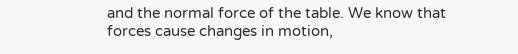and the normal force of the table. We know that forces cause changes in motion,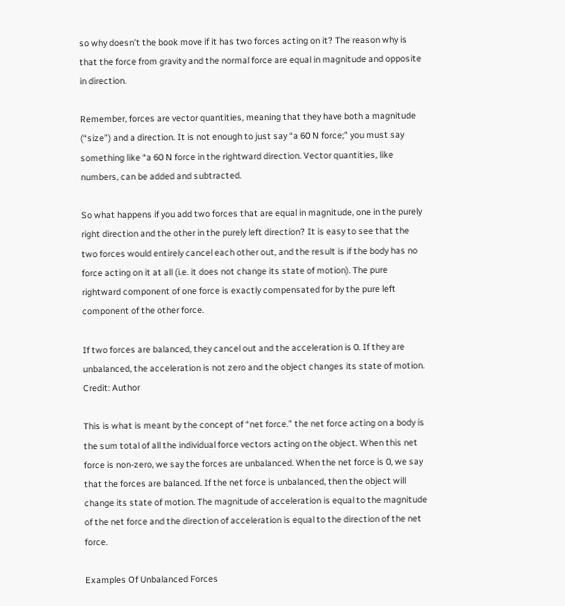so why doesn’t the book move if it has two forces acting on it? The reason why is that the force from gravity and the normal force are equal in magnitude and opposite in direction.

Remember, forces are vector quantities, meaning that they have both a magnitude (“size”) and a direction. It is not enough to just say “a 60 N force;” you must say something like “a 60 N force in the rightward direction. Vector quantities, like numbers, can be added and subtracted.

So what happens if you add two forces that are equal in magnitude, one in the purely right direction and the other in the purely left direction? It is easy to see that the two forces would entirely cancel each other out, and the result is if the body has no force acting on it at all (i.e. it does not change its state of motion). The pure rightward component of one force is exactly compensated for by the pure left component of the other force.

If two forces are balanced, they cancel out and the acceleration is 0. If they are unbalanced, the acceleration is not zero and the object changes its state of motion. Credit: Author

This is what is meant by the concept of “net force.” the net force acting on a body is the sum total of all the individual force vectors acting on the object. When this net force is non-zero, we say the forces are unbalanced. When the net force is 0, we say that the forces are balanced. If the net force is unbalanced, then the object will change its state of motion. The magnitude of acceleration is equal to the magnitude of the net force and the direction of acceleration is equal to the direction of the net force.

Examples Of Unbalanced Forces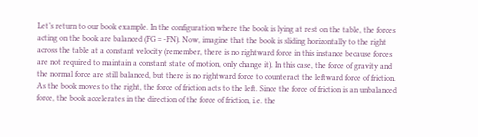Let’s return to our book example. In the configuration where the book is lying at rest on the table, the forces acting on the book are balanced (FG = -FN). Now, imagine that the book is sliding horizontally to the right across the table at a constant velocity (remember, there is no rightward force in this instance because forces are not required to maintain a constant state of motion, only change it). In this case, the force of gravity and the normal force are still balanced, but there is no rightward force to counteract the leftward force of friction. As the book moves to the right, the force of friction acts to the left. Since the force of friction is an unbalanced force, the book accelerates in the direction of the force of friction, i.e. the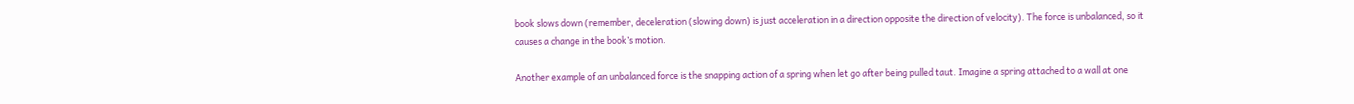book slows down (remember, deceleration (slowing down) is just acceleration in a direction opposite the direction of velocity). The force is unbalanced, so it causes a change in the book’s motion.

Another example of an unbalanced force is the snapping action of a spring when let go after being pulled taut. Imagine a spring attached to a wall at one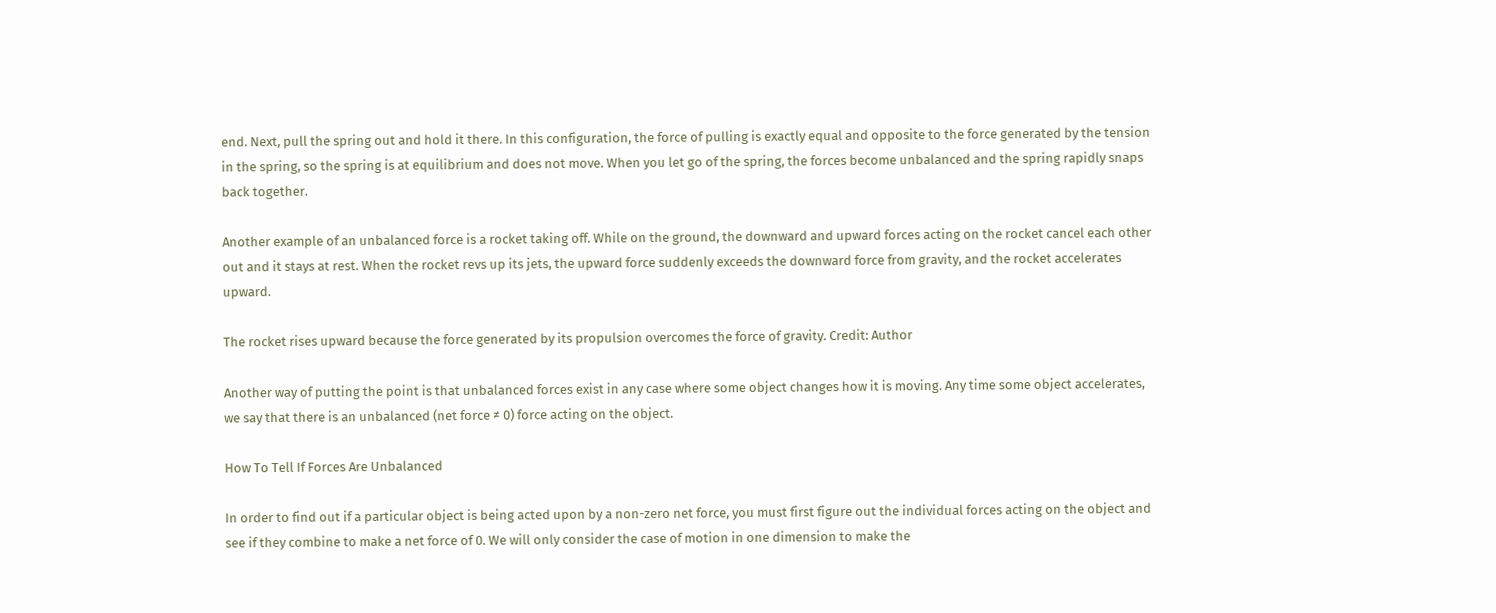end. Next, pull the spring out and hold it there. In this configuration, the force of pulling is exactly equal and opposite to the force generated by the tension in the spring, so the spring is at equilibrium and does not move. When you let go of the spring, the forces become unbalanced and the spring rapidly snaps back together.

Another example of an unbalanced force is a rocket taking off. While on the ground, the downward and upward forces acting on the rocket cancel each other out and it stays at rest. When the rocket revs up its jets, the upward force suddenly exceeds the downward force from gravity, and the rocket accelerates upward.

The rocket rises upward because the force generated by its propulsion overcomes the force of gravity. Credit: Author

Another way of putting the point is that unbalanced forces exist in any case where some object changes how it is moving. Any time some object accelerates, we say that there is an unbalanced (net force ≠ 0) force acting on the object.

How To Tell If Forces Are Unbalanced

In order to find out if a particular object is being acted upon by a non-zero net force, you must first figure out the individual forces acting on the object and see if they combine to make a net force of 0. We will only consider the case of motion in one dimension to make the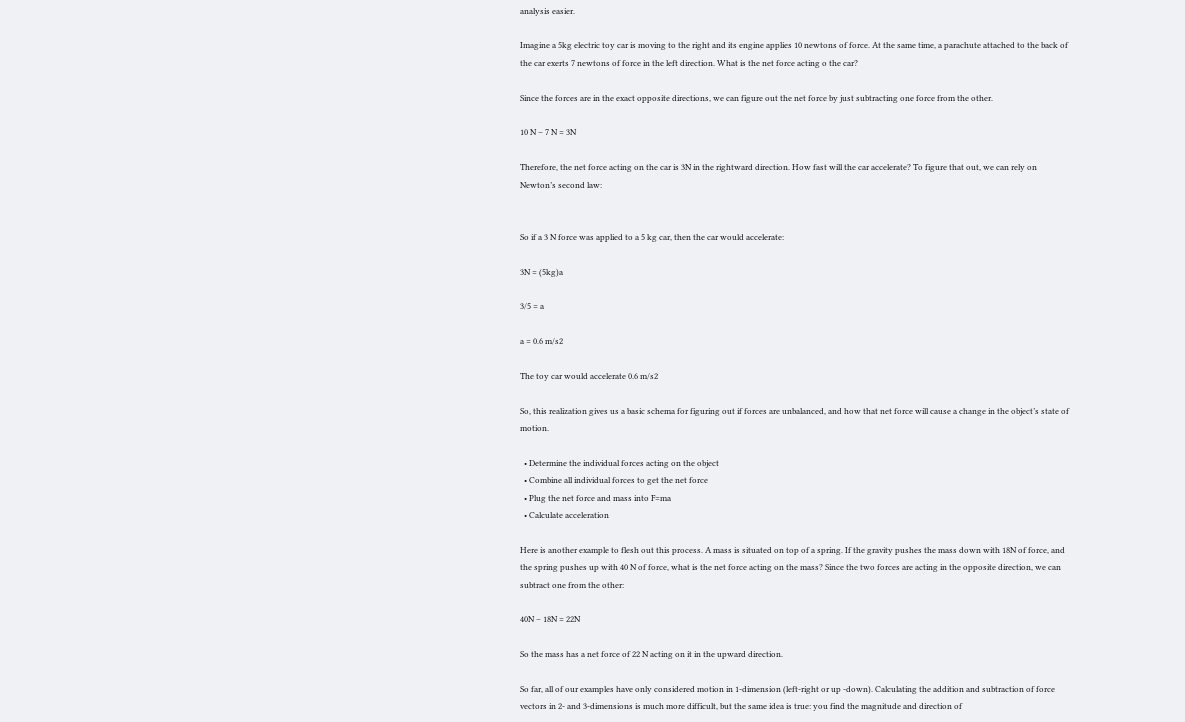analysis easier.

Imagine a 5kg electric toy car is moving to the right and its engine applies 10 newtons of force. At the same time, a parachute attached to the back of the car exerts 7 newtons of force in the left direction. What is the net force acting o the car?

Since the forces are in the exact opposite directions, we can figure out the net force by just subtracting one force from the other.

10 N – 7 N = 3N

Therefore, the net force acting on the car is 3N in the rightward direction. How fast will the car accelerate? To figure that out, we can rely on Newton’s second law:


So if a 3 N force was applied to a 5 kg car, then the car would accelerate:

3N = (5kg)a

3/5 = a

a = 0.6 m/s2

The toy car would accelerate 0.6 m/s2

So, this realization gives us a basic schema for figuring out if forces are unbalanced, and how that net force will cause a change in the object’s state of motion.

  • Determine the individual forces acting on the object
  • Combine all individual forces to get the net force
  • Plug the net force and mass into F=ma
  • Calculate acceleration

Here is another example to flesh out this process. A mass is situated on top of a spring. If the gravity pushes the mass down with 18N of force, and the spring pushes up with 40 N of force, what is the net force acting on the mass? Since the two forces are acting in the opposite direction, we can subtract one from the other:

40N – 18N = 22N

So the mass has a net force of 22 N acting on it in the upward direction.

So far, all of our examples have only considered motion in 1-dimension (left-right or up -down). Calculating the addition and subtraction of force vectors in 2- and 3-dimensions is much more difficult, but the same idea is true: you find the magnitude and direction of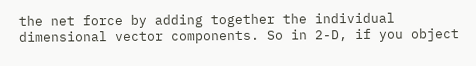the net force by adding together the individual dimensional vector components. So in 2-D, if you object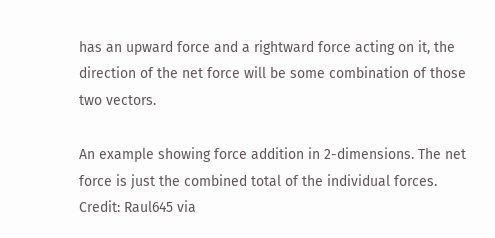has an upward force and a rightward force acting on it, the direction of the net force will be some combination of those two vectors.

An example showing force addition in 2-dimensions. The net force is just the combined total of the individual forces. Credit: Raul645 via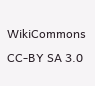WikiCommons CC-BY SA 3.0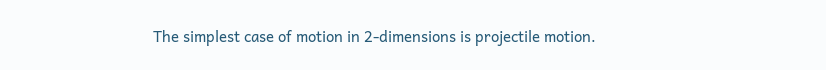The simplest case of motion in 2-dimensions is projectile motion.